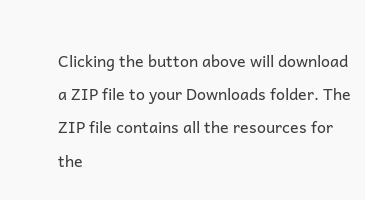Clicking the button above will download a ZIP file to your Downloads folder. The ZIP file contains all the resources for the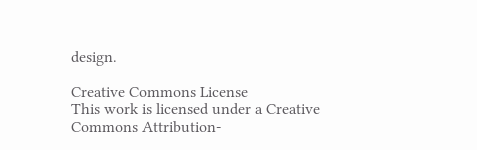design.

Creative Commons License
This work is licensed under a Creative Commons Attribution-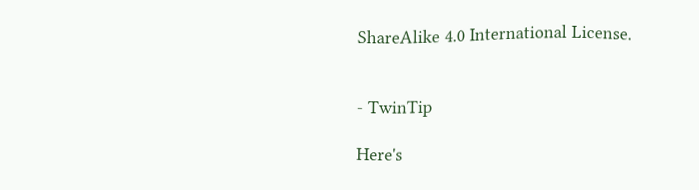ShareAlike 4.0 International License.


- TwinTip

Here's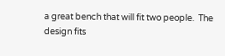a great bench that will fit two people.  The design fits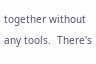together without any tools.  There's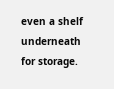even a shelf underneath for storage.